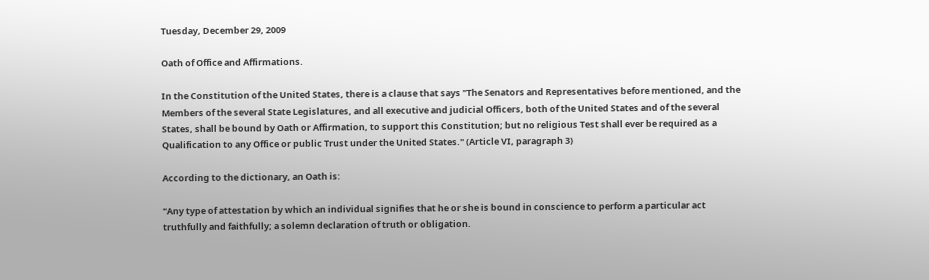Tuesday, December 29, 2009

Oath of Office and Affirmations.

In the Constitution of the United States, there is a clause that says "The Senators and Representatives before mentioned, and the Members of the several State Legislatures, and all executive and judicial Officers, both of the United States and of the several States, shall be bound by Oath or Affirmation, to support this Constitution; but no religious Test shall ever be required as a Qualification to any Office or public Trust under the United States." (Article VI, paragraph 3)

According to the dictionary, an Oath is:

"Any type of attestation by which an individual signifies that he or she is bound in conscience to perform a particular act truthfully and faithfully; a solemn declaration of truth or obligation.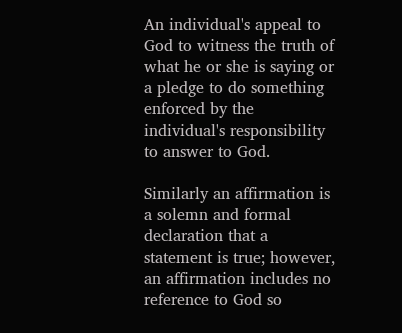An individual's appeal to God to witness the truth of what he or she is saying or a pledge to do something enforced by the individual's responsibility to answer to God.

Similarly an affirmation is a solemn and formal declaration that a statement is true; however, an affirmation includes no reference to God so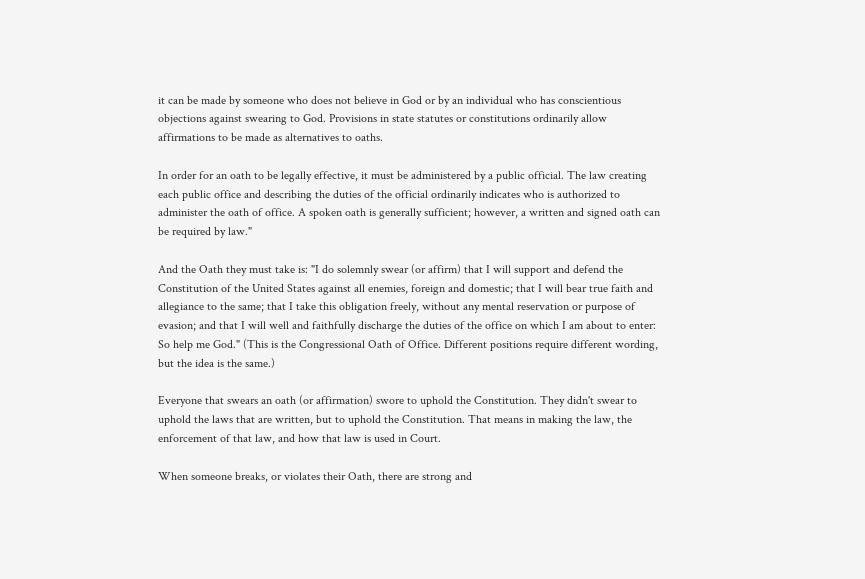it can be made by someone who does not believe in God or by an individual who has conscientious objections against swearing to God. Provisions in state statutes or constitutions ordinarily allow affirmations to be made as alternatives to oaths.

In order for an oath to be legally effective, it must be administered by a public official. The law creating each public office and describing the duties of the official ordinarily indicates who is authorized to administer the oath of office. A spoken oath is generally sufficient; however, a written and signed oath can be required by law."

And the Oath they must take is: "I do solemnly swear (or affirm) that I will support and defend the Constitution of the United States against all enemies, foreign and domestic; that I will bear true faith and allegiance to the same; that I take this obligation freely, without any mental reservation or purpose of evasion; and that I will well and faithfully discharge the duties of the office on which I am about to enter: So help me God." (This is the Congressional Oath of Office. Different positions require different wording, but the idea is the same.)

Everyone that swears an oath (or affirmation) swore to uphold the Constitution. They didn't swear to uphold the laws that are written, but to uphold the Constitution. That means in making the law, the enforcement of that law, and how that law is used in Court.

When someone breaks, or violates their Oath, there are strong and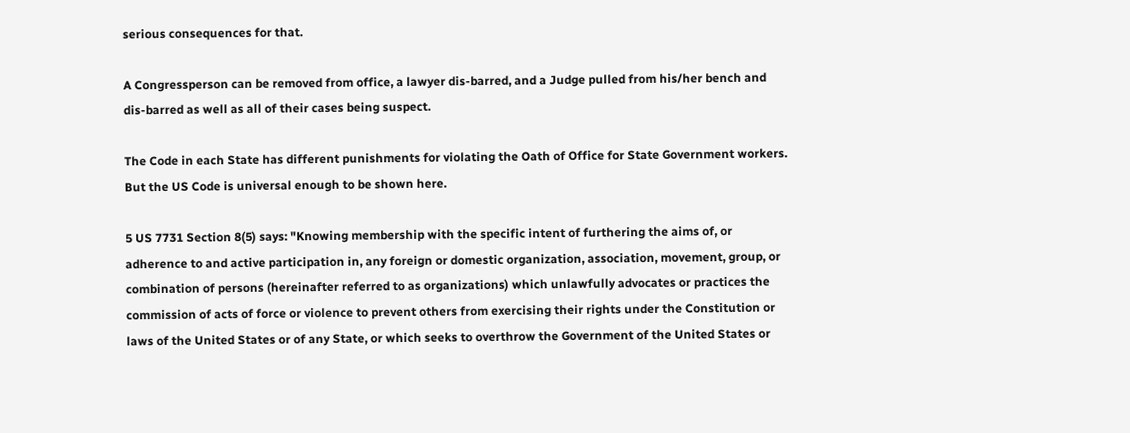serious consequences for that.

A Congressperson can be removed from office, a lawyer dis-barred, and a Judge pulled from his/her bench and dis-barred as well as all of their cases being suspect.

The Code in each State has different punishments for violating the Oath of Office for State Government workers. But the US Code is universal enough to be shown here.

5 US 7731 Section 8(5) says: "Knowing membership with the specific intent of furthering the aims of, or adherence to and active participation in, any foreign or domestic organization, association, movement, group, or combination of persons (hereinafter referred to as organizations) which unlawfully advocates or practices the commission of acts of force or violence to prevent others from exercising their rights under the Constitution or laws of the United States or of any State, or which seeks to overthrow the Government of the United States or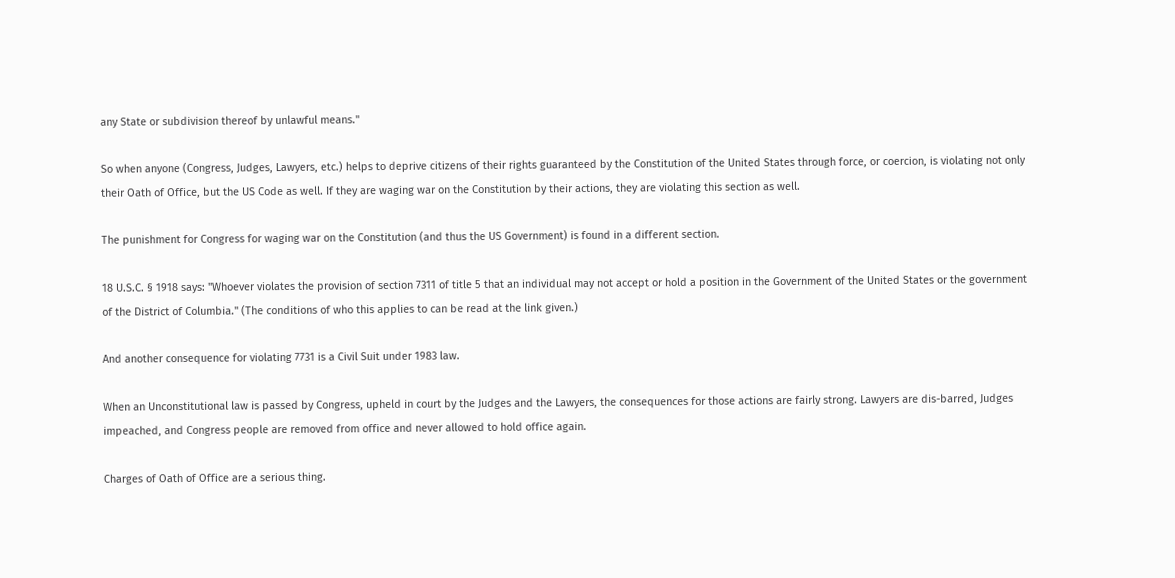any State or subdivision thereof by unlawful means."

So when anyone (Congress, Judges, Lawyers, etc.) helps to deprive citizens of their rights guaranteed by the Constitution of the United States through force, or coercion, is violating not only their Oath of Office, but the US Code as well. If they are waging war on the Constitution by their actions, they are violating this section as well.

The punishment for Congress for waging war on the Constitution (and thus the US Government) is found in a different section.

18 U.S.C. § 1918 says: "Whoever violates the provision of section 7311 of title 5 that an individual may not accept or hold a position in the Government of the United States or the government of the District of Columbia." (The conditions of who this applies to can be read at the link given.)

And another consequence for violating 7731 is a Civil Suit under 1983 law.

When an Unconstitutional law is passed by Congress, upheld in court by the Judges and the Lawyers, the consequences for those actions are fairly strong. Lawyers are dis-barred, Judges impeached, and Congress people are removed from office and never allowed to hold office again.

Charges of Oath of Office are a serious thing.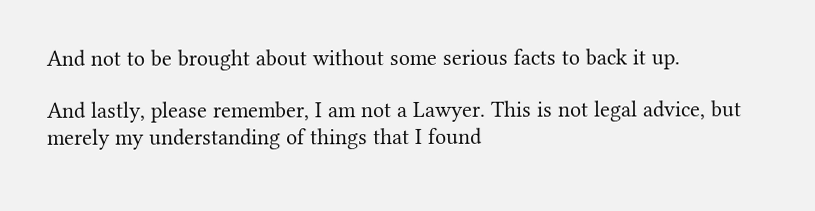And not to be brought about without some serious facts to back it up.

And lastly, please remember, I am not a Lawyer. This is not legal advice, but merely my understanding of things that I found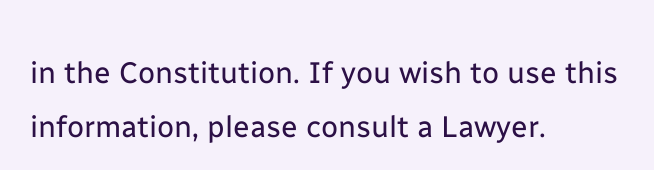in the Constitution. If you wish to use this information, please consult a Lawyer.